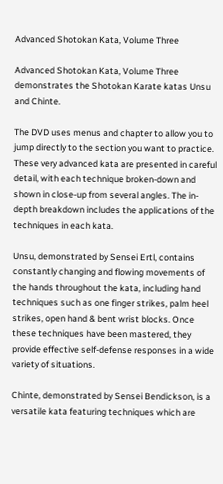Advanced Shotokan Kata, Volume Three

Advanced Shotokan Kata, Volume Three demonstrates the Shotokan Karate katas Unsu and Chinte.

The DVD uses menus and chapter to allow you to jump directly to the section you want to practice. These very advanced kata are presented in careful detail, with each technique broken-down and shown in close-up from several angles. The in-depth breakdown includes the applications of the techniques in each kata.

Unsu, demonstrated by Sensei Ertl, contains constantly changing and flowing movements of the hands throughout the kata, including hand techniques such as one finger strikes, palm heel strikes, open hand & bent wrist blocks. Once these techniques have been mastered, they provide effective self-defense responses in a wide variety of situations.

Chinte, demonstrated by Sensei Bendickson, is a versatile kata featuring techniques which are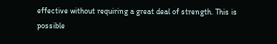effective without requiring a great deal of strength. This is possible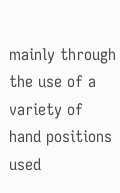mainly through the use of a variety of hand positions used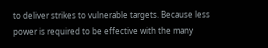to deliver strikes to vulnerable targets. Because less power is required to be effective with the many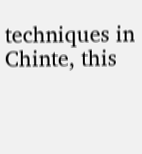techniques in Chinte, this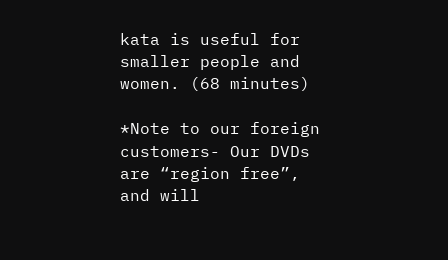kata is useful for smaller people and women. (68 minutes)

*Note to our foreign customers- Our DVDs are “region free”, and will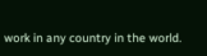work in any country in the world.